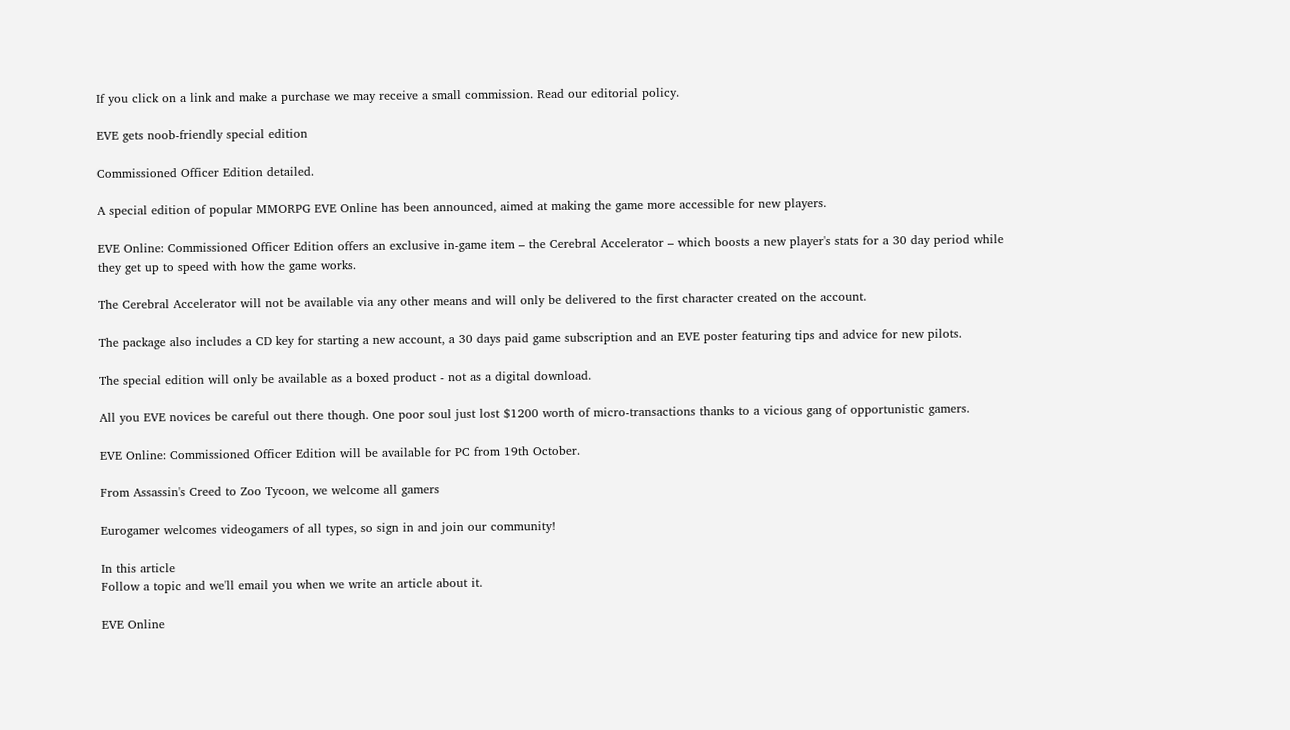If you click on a link and make a purchase we may receive a small commission. Read our editorial policy.

EVE gets noob-friendly special edition

Commissioned Officer Edition detailed.

A special edition of popular MMORPG EVE Online has been announced, aimed at making the game more accessible for new players.

EVE Online: Commissioned Officer Edition offers an exclusive in-game item – the Cerebral Accelerator – which boosts a new player's stats for a 30 day period while they get up to speed with how the game works.

The Cerebral Accelerator will not be available via any other means and will only be delivered to the first character created on the account.

The package also includes a CD key for starting a new account, a 30 days paid game subscription and an EVE poster featuring tips and advice for new pilots.

The special edition will only be available as a boxed product - not as a digital download.

All you EVE novices be careful out there though. One poor soul just lost $1200 worth of micro-transactions thanks to a vicious gang of opportunistic gamers.

EVE Online: Commissioned Officer Edition will be available for PC from 19th October.

From Assassin's Creed to Zoo Tycoon, we welcome all gamers

Eurogamer welcomes videogamers of all types, so sign in and join our community!

In this article
Follow a topic and we'll email you when we write an article about it.

EVE Online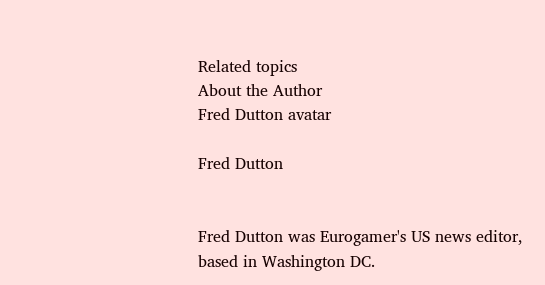Related topics
About the Author
Fred Dutton avatar

Fred Dutton


Fred Dutton was Eurogamer's US news editor, based in Washington DC.